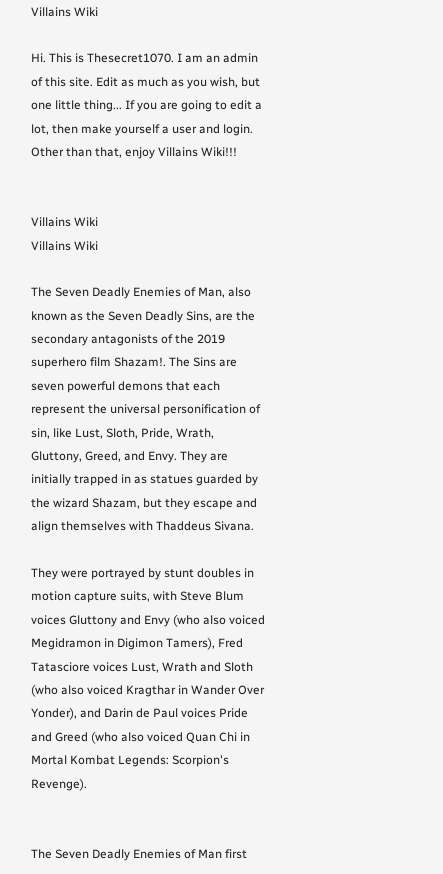Villains Wiki

Hi. This is Thesecret1070. I am an admin of this site. Edit as much as you wish, but one little thing... If you are going to edit a lot, then make yourself a user and login. Other than that, enjoy Villains Wiki!!!


Villains Wiki
Villains Wiki

The Seven Deadly Enemies of Man, also known as the Seven Deadly Sins, are the secondary antagonists of the 2019 superhero film Shazam!. The Sins are seven powerful demons that each represent the universal personification of sin, like Lust, Sloth, Pride, Wrath, Gluttony, Greed, and Envy. They are initially trapped in as statues guarded by the wizard Shazam, but they escape and align themselves with Thaddeus Sivana.

They were portrayed by stunt doubles in motion capture suits, with Steve Blum voices Gluttony and Envy (who also voiced Megidramon in Digimon Tamers), Fred Tatasciore voices Lust, Wrath and Sloth (who also voiced Kragthar in Wander Over Yonder), and Darin de Paul voices Pride and Greed (who also voiced Quan Chi in Mortal Kombat Legends: Scorpion's Revenge).


The Seven Deadly Enemies of Man first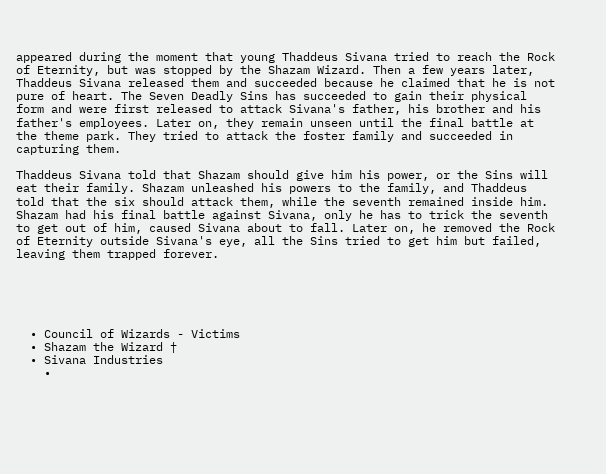appeared during the moment that young Thaddeus Sivana tried to reach the Rock of Eternity, but was stopped by the Shazam Wizard. Then a few years later, Thaddeus Sivana released them and succeeded because he claimed that he is not pure of heart. The Seven Deadly Sins has succeeded to gain their physical form and were first released to attack Sivana's father, his brother and his father's employees. Later on, they remain unseen until the final battle at the theme park. They tried to attack the foster family and succeeded in capturing them.

Thaddeus Sivana told that Shazam should give him his power, or the Sins will eat their family. Shazam unleashed his powers to the family, and Thaddeus told that the six should attack them, while the seventh remained inside him. Shazam had his final battle against Sivana, only he has to trick the seventh to get out of him, caused Sivana about to fall. Later on, he removed the Rock of Eternity outside Sivana's eye, all the Sins tried to get him but failed, leaving them trapped forever.





  • Council of Wizards - Victims
  • Shazam the Wizard †
  • Sivana Industries
    •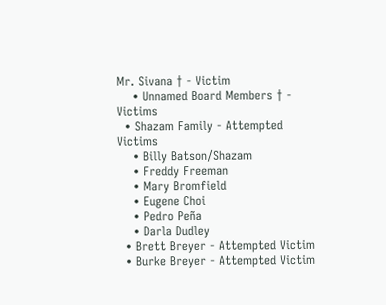Mr. Sivana † - Victim
    • Unnamed Board Members † - Victims
  • Shazam Family - Attempted Victims
    • Billy Batson/Shazam
    • Freddy Freeman
    • Mary Bromfield
    • Eugene Choi
    • Pedro Peña
    • Darla Dudley
  • Brett Breyer - Attempted Victim
  • Burke Breyer - Attempted Victim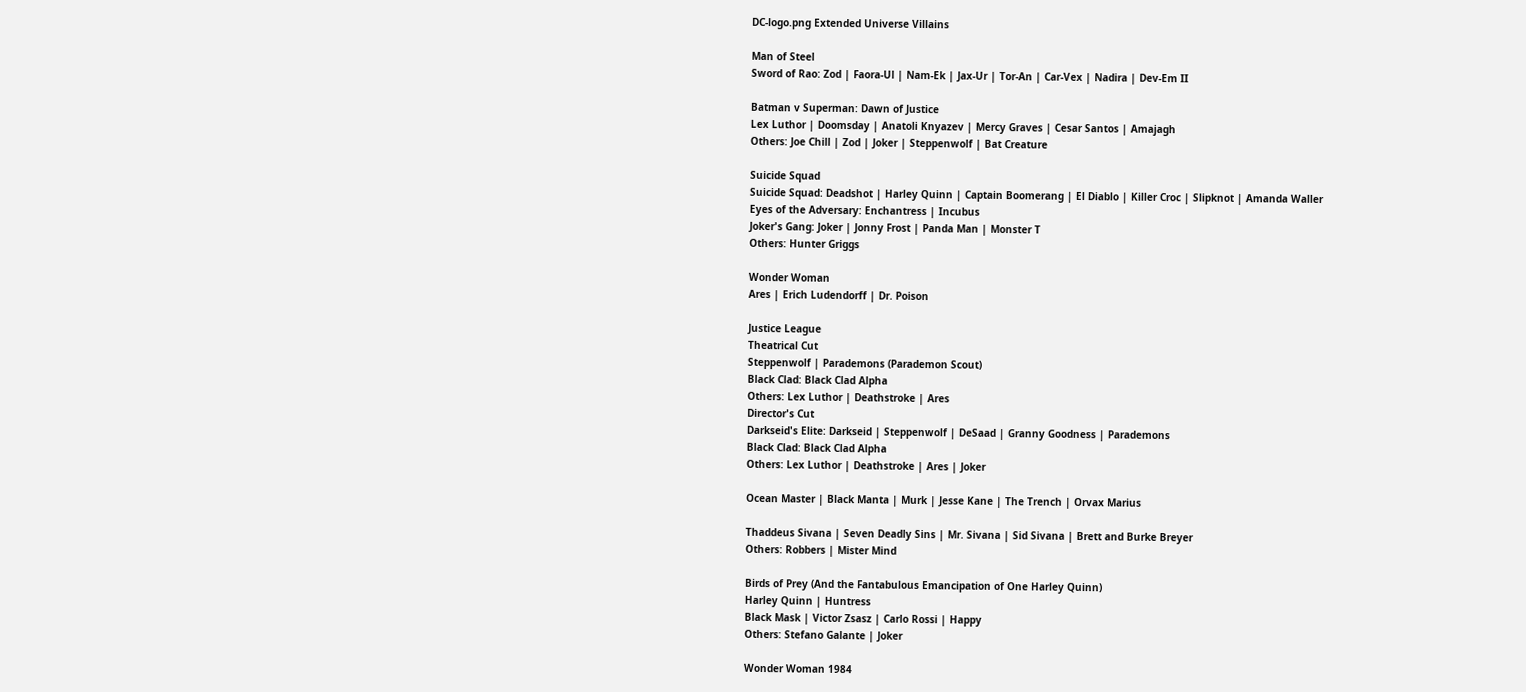DC-logo.png Extended Universe Villains

Man of Steel
Sword of Rao: Zod | Faora-Ul | Nam-Ek | Jax-Ur | Tor-An | Car-Vex | Nadira | Dev-Em II

Batman v Superman: Dawn of Justice
Lex Luthor | Doomsday | Anatoli Knyazev | Mercy Graves | Cesar Santos | Amajagh
Others: Joe Chill | Zod | Joker | Steppenwolf | Bat Creature

Suicide Squad
Suicide Squad: Deadshot | Harley Quinn | Captain Boomerang | El Diablo | Killer Croc | Slipknot | Amanda Waller
Eyes of the Adversary: Enchantress | Incubus
Joker's Gang: Joker | Jonny Frost | Panda Man | Monster T
Others: Hunter Griggs

Wonder Woman
Ares | Erich Ludendorff | Dr. Poison

Justice League
Theatrical Cut
Steppenwolf | Parademons (Parademon Scout)
Black Clad: Black Clad Alpha
Others: Lex Luthor | Deathstroke | Ares
Director's Cut
Darkseid's Elite: Darkseid | Steppenwolf | DeSaad | Granny Goodness | Parademons
Black Clad: Black Clad Alpha
Others: Lex Luthor | Deathstroke | Ares | Joker

Ocean Master | Black Manta | Murk | Jesse Kane | The Trench | Orvax Marius

Thaddeus Sivana | Seven Deadly Sins | Mr. Sivana | Sid Sivana | Brett and Burke Breyer
Others: Robbers | Mister Mind

Birds of Prey (And the Fantabulous Emancipation of One Harley Quinn)
Harley Quinn | Huntress
Black Mask | Victor Zsasz | Carlo Rossi | Happy
Others: Stefano Galante | Joker

Wonder Woman 1984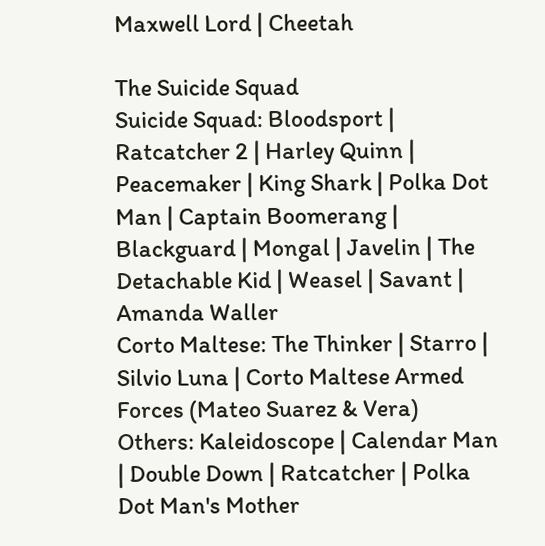Maxwell Lord | Cheetah

The Suicide Squad
Suicide Squad: Bloodsport | Ratcatcher 2 | Harley Quinn | Peacemaker | King Shark | Polka Dot Man | Captain Boomerang | Blackguard | Mongal | Javelin | The Detachable Kid | Weasel | Savant | Amanda Waller
Corto Maltese: The Thinker | Starro | Silvio Luna | Corto Maltese Armed Forces (Mateo Suarez & Vera)
Others: Kaleidoscope | Calendar Man | Double Down | Ratcatcher | Polka Dot Man's Mother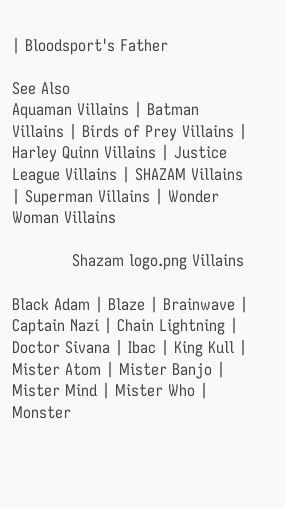| Bloodsport's Father

See Also
Aquaman Villains | Batman Villains | Birds of Prey Villains | Harley Quinn Villains | Justice League Villains | SHAZAM Villains | Superman Villains | Wonder Woman Villains

            Shazam logo.png Villains

Black Adam | Blaze | Brainwave | Captain Nazi | Chain Lightning | Doctor Sivana | Ibac | King Kull | Mister Atom | Mister Banjo | Mister Mind | Mister Who | Monster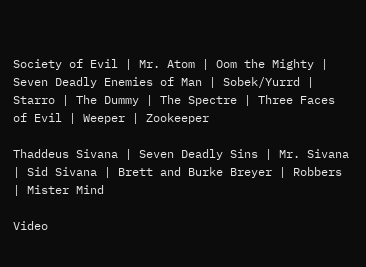Society of Evil | Mr. Atom | Oom the Mighty | Seven Deadly Enemies of Man | Sobek/Yurrd | Starro | The Dummy | The Spectre | Three Faces of Evil | Weeper | Zookeeper

Thaddeus Sivana | Seven Deadly Sins | Mr. Sivana | Sid Sivana | Brett and Burke Breyer | Robbers | Mister Mind

Video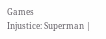Games
Injustice: Superman |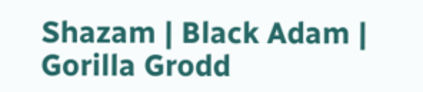Shazam | Black Adam | Gorilla Grodd